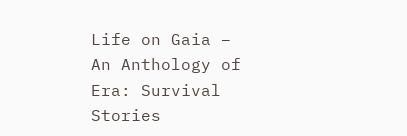Life on Gaia – An Anthology of Era: Survival Stories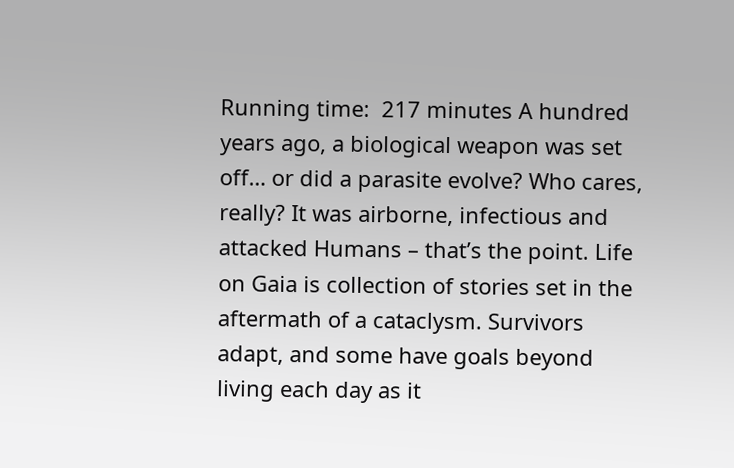Running time:  217 minutes A hundred years ago, a biological weapon was set off… or did a parasite evolve? Who cares, really? It was airborne, infectious and attacked Humans – that’s the point. Life on Gaia is collection of stories set in the aftermath of a cataclysm. Survivors adapt, and some have goals beyond living each day as it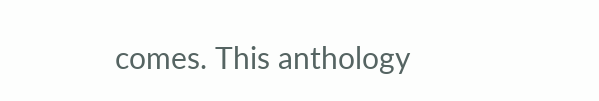comes. This anthology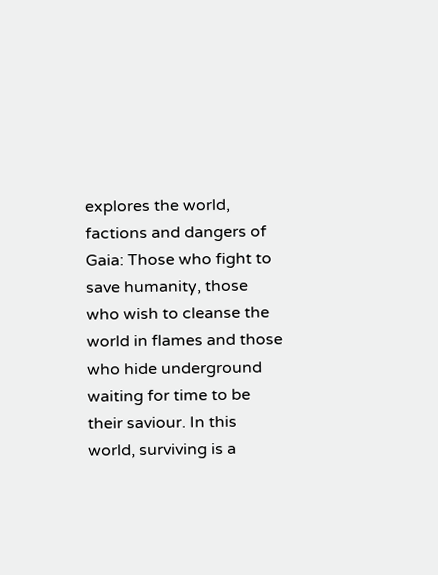explores the world, factions and dangers of Gaia: Those who fight to save humanity, those who wish to cleanse the world in flames and those who hide underground waiting for time to be their saviour. In this world, surviving is a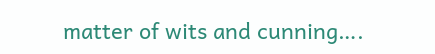matter of wits and cunning….